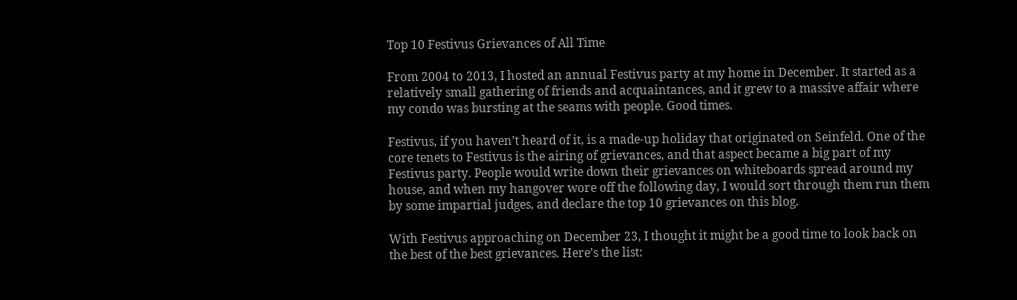Top 10 Festivus Grievances of All Time

From 2004 to 2013, I hosted an annual Festivus party at my home in December. It started as a relatively small gathering of friends and acquaintances, and it grew to a massive affair where my condo was bursting at the seams with people. Good times.

Festivus, if you haven’t heard of it, is a made-up holiday that originated on Seinfeld. One of the core tenets to Festivus is the airing of grievances, and that aspect became a big part of my Festivus party. People would write down their grievances on whiteboards spread around my house, and when my hangover wore off the following day, I would sort through them run them by some impartial judges, and declare the top 10 grievances on this blog.

With Festivus approaching on December 23, I thought it might be a good time to look back on the best of the best grievances. Here’s the list: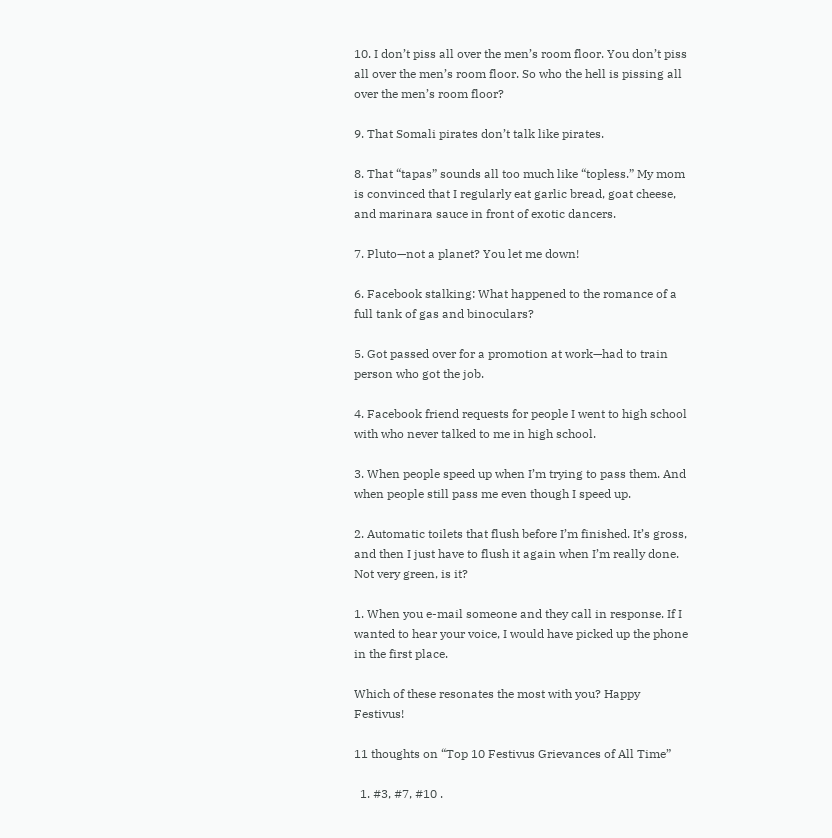10. I don’t piss all over the men’s room floor. You don’t piss all over the men’s room floor. So who the hell is pissing all over the men’s room floor?

9. That Somali pirates don’t talk like pirates.

8. That “tapas” sounds all too much like “topless.” My mom is convinced that I regularly eat garlic bread, goat cheese, and marinara sauce in front of exotic dancers.

7. Pluto—not a planet? You let me down!

6. Facebook stalking: What happened to the romance of a full tank of gas and binoculars?

5. Got passed over for a promotion at work—had to train person who got the job.

4. Facebook friend requests for people I went to high school with who never talked to me in high school.

3. When people speed up when I’m trying to pass them. And when people still pass me even though I speed up.

2. Automatic toilets that flush before I’m finished. It’s gross, and then I just have to flush it again when I’m really done. Not very green, is it?

1. When you e-mail someone and they call in response. If I wanted to hear your voice, I would have picked up the phone in the first place.

Which of these resonates the most with you? Happy Festivus!

11 thoughts on “Top 10 Festivus Grievances of All Time”

  1. #3, #7, #10 .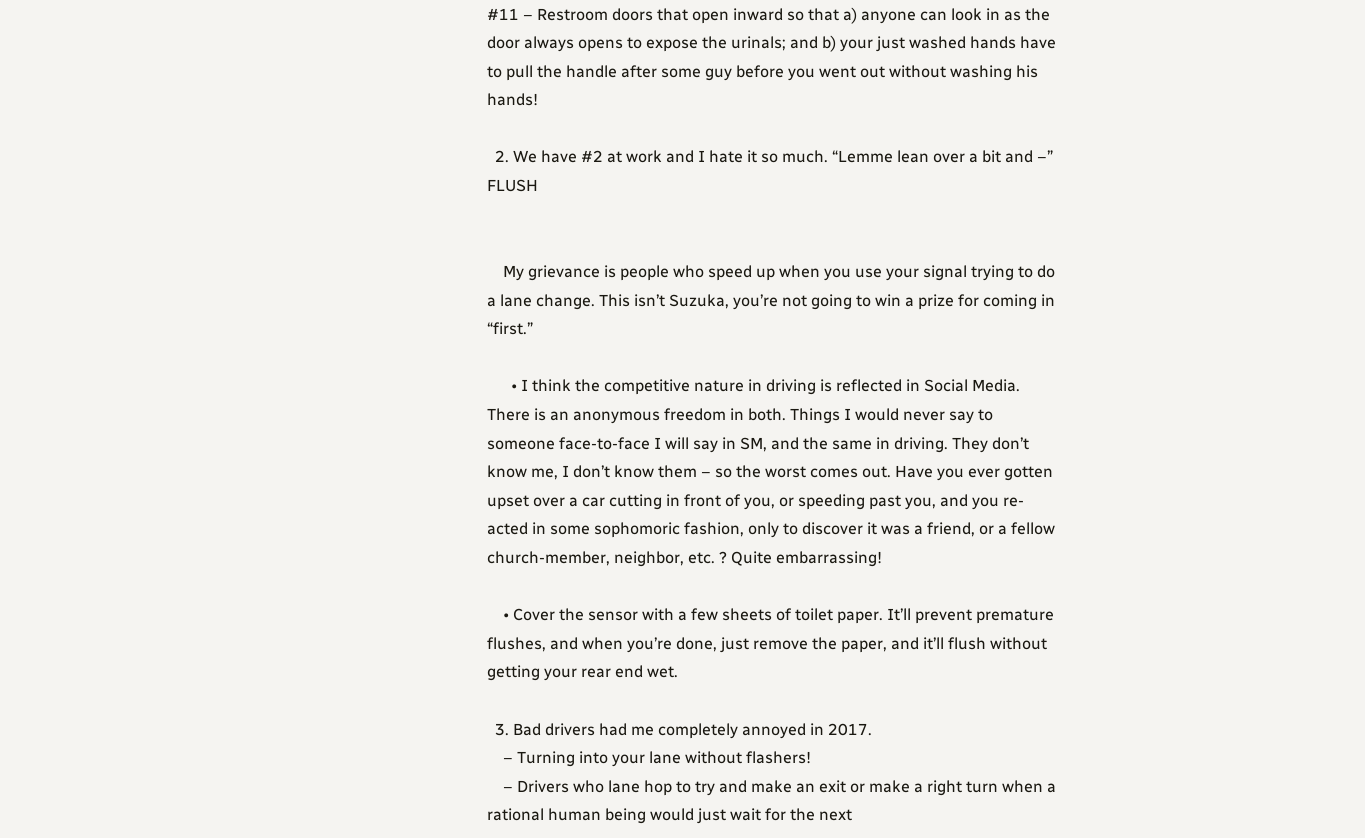#11 – Restroom doors that open inward so that a) anyone can look in as the door always opens to expose the urinals; and b) your just washed hands have to pull the handle after some guy before you went out without washing his hands!

  2. We have #2 at work and I hate it so much. “Lemme lean over a bit and –” FLUSH


    My grievance is people who speed up when you use your signal trying to do a lane change. This isn’t Suzuka, you’re not going to win a prize for coming in “first.”

      • I think the competitive nature in driving is reflected in Social Media. There is an anonymous freedom in both. Things I would never say to someone face-to-face I will say in SM, and the same in driving. They don’t know me, I don’t know them – so the worst comes out. Have you ever gotten upset over a car cutting in front of you, or speeding past you, and you re-acted in some sophomoric fashion, only to discover it was a friend, or a fellow church-member, neighbor, etc. ? Quite embarrassing!

    • Cover the sensor with a few sheets of toilet paper. It’ll prevent premature flushes, and when you’re done, just remove the paper, and it’ll flush without getting your rear end wet.

  3. Bad drivers had me completely annoyed in 2017.
    – Turning into your lane without flashers!
    – Drivers who lane hop to try and make an exit or make a right turn when a rational human being would just wait for the next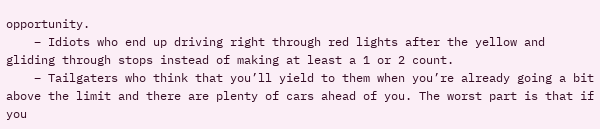opportunity.
    – Idiots who end up driving right through red lights after the yellow and gliding through stops instead of making at least a 1 or 2 count.
    – Tailgaters who think that you’ll yield to them when you’re already going a bit above the limit and there are plenty of cars ahead of you. The worst part is that if you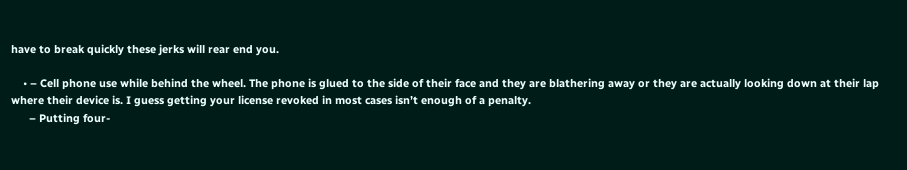have to break quickly these jerks will rear end you.

    • – Cell phone use while behind the wheel. The phone is glued to the side of their face and they are blathering away or they are actually looking down at their lap where their device is. I guess getting your license revoked in most cases isn’t enough of a penalty.
      – Putting four-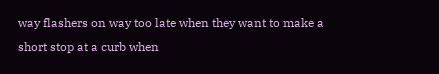way flashers on way too late when they want to make a short stop at a curb when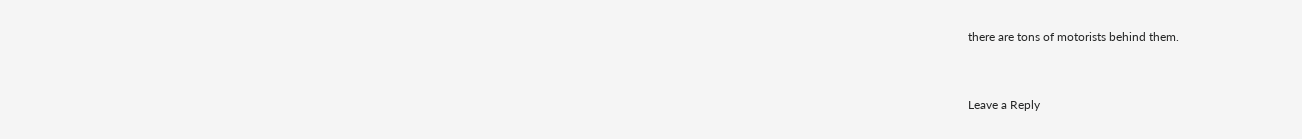there are tons of motorists behind them.


Leave a Reply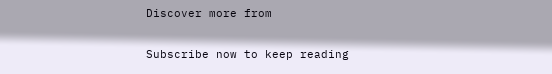Discover more from

Subscribe now to keep reading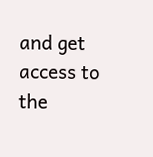and get access to the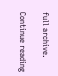full archive.

Continue reading